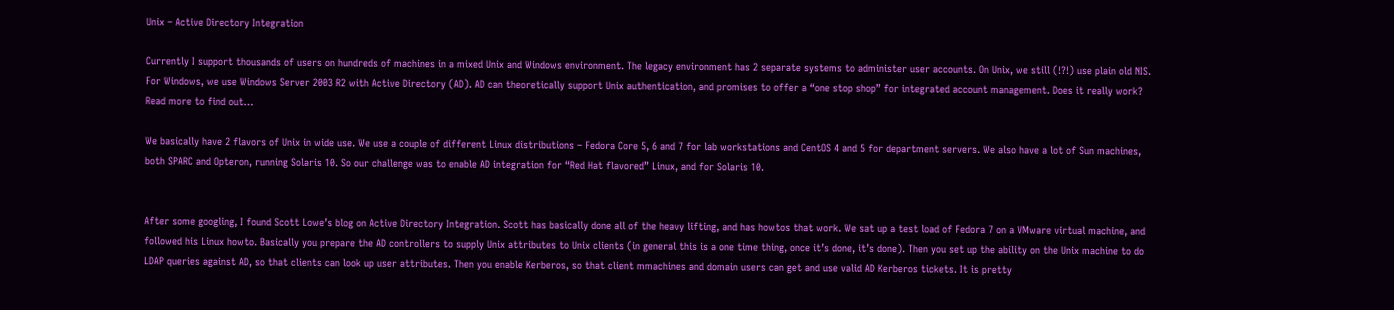Unix – Active Directory Integration

Currently I support thousands of users on hundreds of machines in a mixed Unix and Windows environment. The legacy environment has 2 separate systems to administer user accounts. On Unix, we still (!?!) use plain old NIS. For Windows, we use Windows Server 2003 R2 with Active Directory (AD). AD can theoretically support Unix authentication, and promises to offer a “one stop shop” for integrated account management. Does it really work? Read more to find out…

We basically have 2 flavors of Unix in wide use. We use a couple of different Linux distributions – Fedora Core 5, 6 and 7 for lab workstations and CentOS 4 and 5 for department servers. We also have a lot of Sun machines, both SPARC and Opteron, running Solaris 10. So our challenge was to enable AD integration for “Red Hat flavored” Linux, and for Solaris 10.


After some googling, I found Scott Lowe’s blog on Active Directory Integration. Scott has basically done all of the heavy lifting, and has howtos that work. We sat up a test load of Fedora 7 on a VMware virtual machine, and followed his Linux howto. Basically you prepare the AD controllers to supply Unix attributes to Unix clients (in general this is a one time thing, once it’s done, it’s done). Then you set up the ability on the Unix machine to do LDAP queries against AD, so that clients can look up user attributes. Then you enable Kerberos, so that client mmachines and domain users can get and use valid AD Kerberos tickets. It is pretty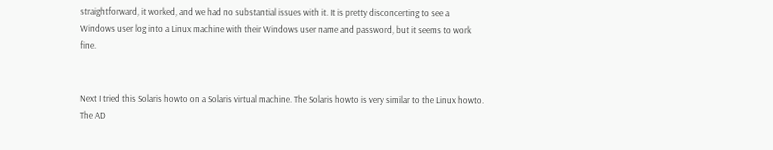straightforward, it worked, and we had no substantial issues with it. It is pretty disconcerting to see a Windows user log into a Linux machine with their Windows user name and password, but it seems to work fine.


Next I tried this Solaris howto on a Solaris virtual machine. The Solaris howto is very similar to the Linux howto. The AD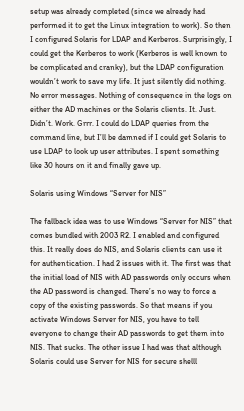setup was already completed (since we already had performed it to get the Linux integration to work). So then I configured Solaris for LDAP and Kerberos. Surprisingly, I could get the Kerberos to work (Kerberos is well known to be complicated and cranky), but the LDAP configuration wouldn’t work to save my life. It just silently did nothing. No error messages. Nothing of consequence in the logs on either the AD machines or the Solaris clients. It. Just. Didn’t. Work. Grrr. I could do LDAP queries from the command line, but I’ll be damned if I could get Solaris to use LDAP to look up user attributes. I spent something like 30 hours on it and finally gave up.

Solaris using Windows “Server for NIS”

The fallback idea was to use Windows “Server for NIS” that comes bundled with 2003 R2. I enabled and configured this. It really does do NIS, and Solaris clients can use it for authentication. I had 2 issues with it. The first was that the initial load of NIS with AD passwords only occurs when the AD password is changed. There’s no way to force a copy of the existing passwords. So that means if you activate Windows Server for NIS, you have to tell everyone to change their AD passwords to get them into NIS. That sucks. The other issue I had was that although Solaris could use Server for NIS for secure shelll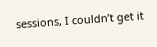sessions, I couldn’t get it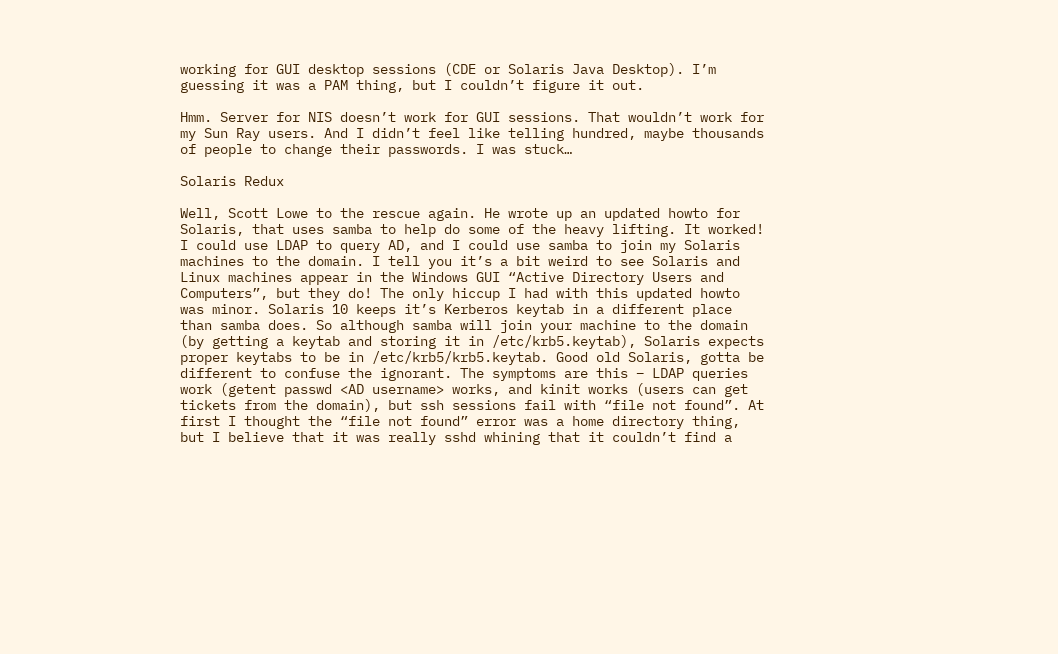working for GUI desktop sessions (CDE or Solaris Java Desktop). I’m guessing it was a PAM thing, but I couldn’t figure it out.

Hmm. Server for NIS doesn’t work for GUI sessions. That wouldn’t work for my Sun Ray users. And I didn’t feel like telling hundred, maybe thousands of people to change their passwords. I was stuck…

Solaris Redux

Well, Scott Lowe to the rescue again. He wrote up an updated howto for Solaris, that uses samba to help do some of the heavy lifting. It worked! I could use LDAP to query AD, and I could use samba to join my Solaris machines to the domain. I tell you it’s a bit weird to see Solaris and Linux machines appear in the Windows GUI “Active Directory Users and Computers”, but they do! The only hiccup I had with this updated howto was minor. Solaris 10 keeps it’s Kerberos keytab in a different place than samba does. So although samba will join your machine to the domain (by getting a keytab and storing it in /etc/krb5.keytab), Solaris expects proper keytabs to be in /etc/krb5/krb5.keytab. Good old Solaris, gotta be different to confuse the ignorant. The symptoms are this – LDAP queries work (getent passwd <AD username> works, and kinit works (users can get tickets from the domain), but ssh sessions fail with “file not found”. At first I thought the “file not found” error was a home directory thing, but I believe that it was really sshd whining that it couldn’t find a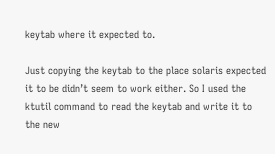keytab where it expected to.

Just copying the keytab to the place solaris expected it to be didn’t seem to work either. So I used the ktutil command to read the keytab and write it to the new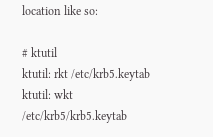location like so:

# ktutil
ktutil: rkt /etc/krb5.keytab
ktutil: wkt /etc/krb5/krb5.keytab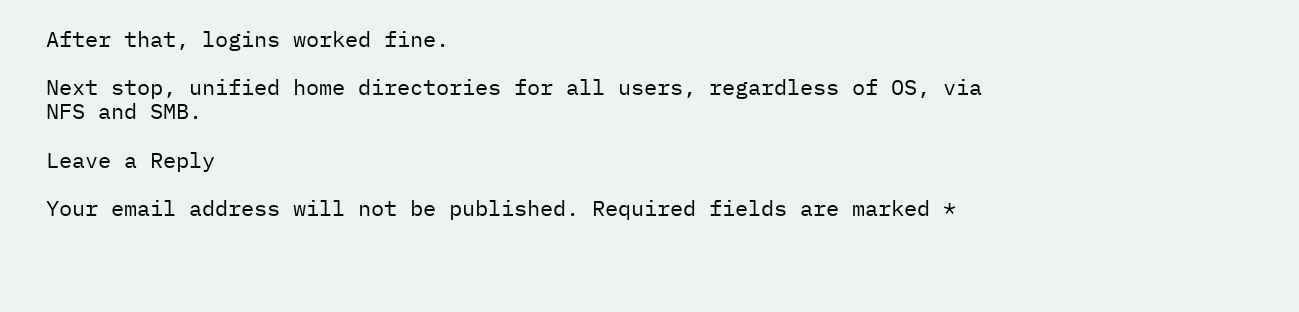After that, logins worked fine.

Next stop, unified home directories for all users, regardless of OS, via NFS and SMB.

Leave a Reply

Your email address will not be published. Required fields are marked *